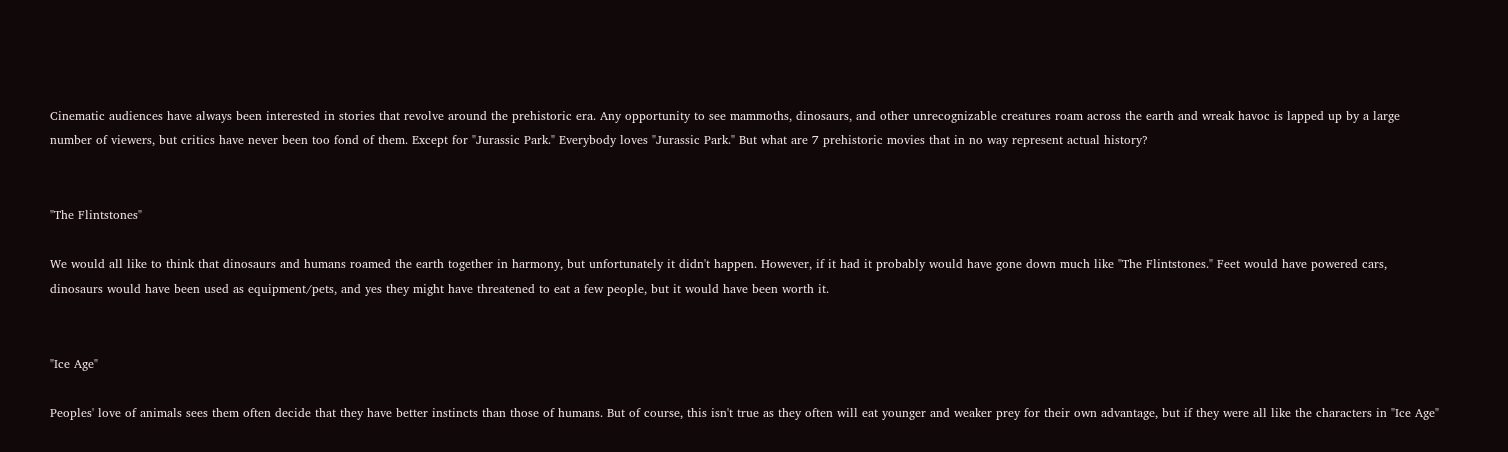Cinematic audiences have always been interested in stories that revolve around the prehistoric era. Any opportunity to see mammoths, dinosaurs, and other unrecognizable creatures roam across the earth and wreak havoc is lapped up by a large number of viewers, but critics have never been too fond of them. Except for "Jurassic Park." Everybody loves "Jurassic Park." But what are 7 prehistoric movies that in no way represent actual history?


"The Flintstones"

We would all like to think that dinosaurs and humans roamed the earth together in harmony, but unfortunately it didn't happen. However, if it had it probably would have gone down much like "The Flintstones." Feet would have powered cars, dinosaurs would have been used as equipment/pets, and yes they might have threatened to eat a few people, but it would have been worth it.


"Ice Age"

Peoples' love of animals sees them often decide that they have better instincts than those of humans. But of course, this isn't true as they often will eat younger and weaker prey for their own advantage, but if they were all like the characters in "Ice Age"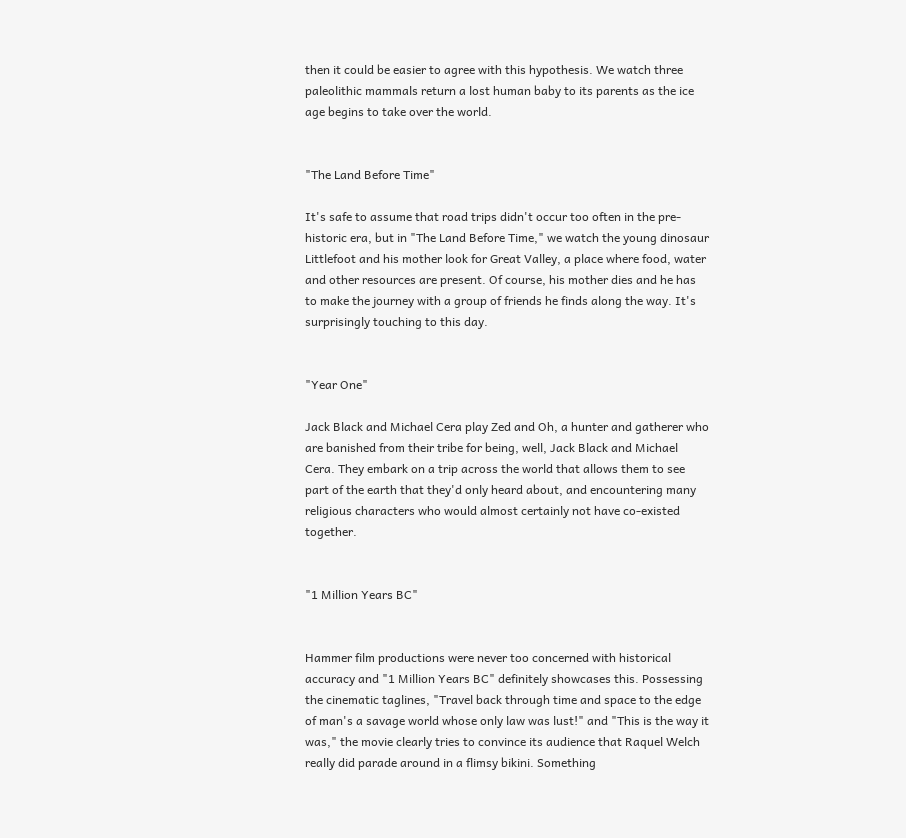then it could be easier to agree with this hypothesis. We watch three paleolithic mammals return a lost human baby to its parents as the ice age begins to take over the world.


"The Land Before Time"

It's safe to assume that road trips didn't occur too often in the pre-historic era, but in "The Land Before Time," we watch the young dinosaur Littlefoot and his mother look for Great Valley, a place where food, water and other resources are present. Of course, his mother dies and he has to make the journey with a group of friends he finds along the way. It's surprisingly touching to this day.


"Year One"

Jack Black and Michael Cera play Zed and Oh, a hunter and gatherer who are banished from their tribe for being, well, Jack Black and Michael Cera. They embark on a trip across the world that allows them to see part of the earth that they'd only heard about, and encountering many religious characters who would almost certainly not have co-existed together.


"1 Million Years BC"


Hammer film productions were never too concerned with historical accuracy and "1 Million Years BC" definitely showcases this. Possessing the cinematic taglines, "Travel back through time and space to the edge of man's a savage world whose only law was lust!" and "This is the way it was," the movie clearly tries to convince its audience that Raquel Welch really did parade around in a flimsy bikini. Something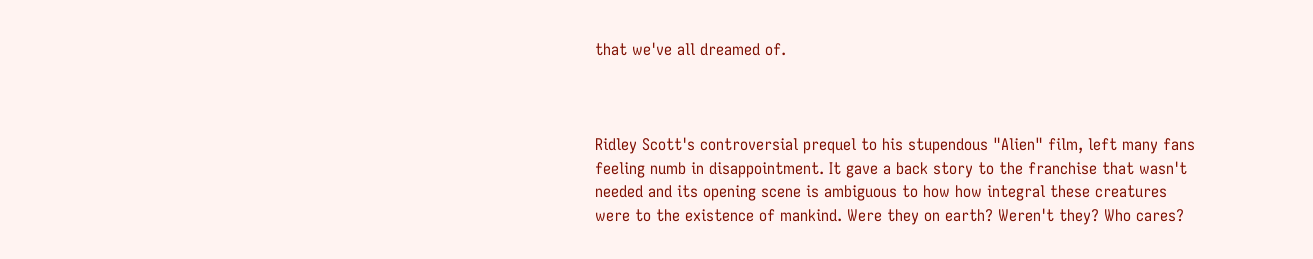that we've all dreamed of.



Ridley Scott's controversial prequel to his stupendous "Alien" film, left many fans feeling numb in disappointment. It gave a back story to the franchise that wasn't needed and its opening scene is ambiguous to how how integral these creatures were to the existence of mankind. Were they on earth? Weren't they? Who cares?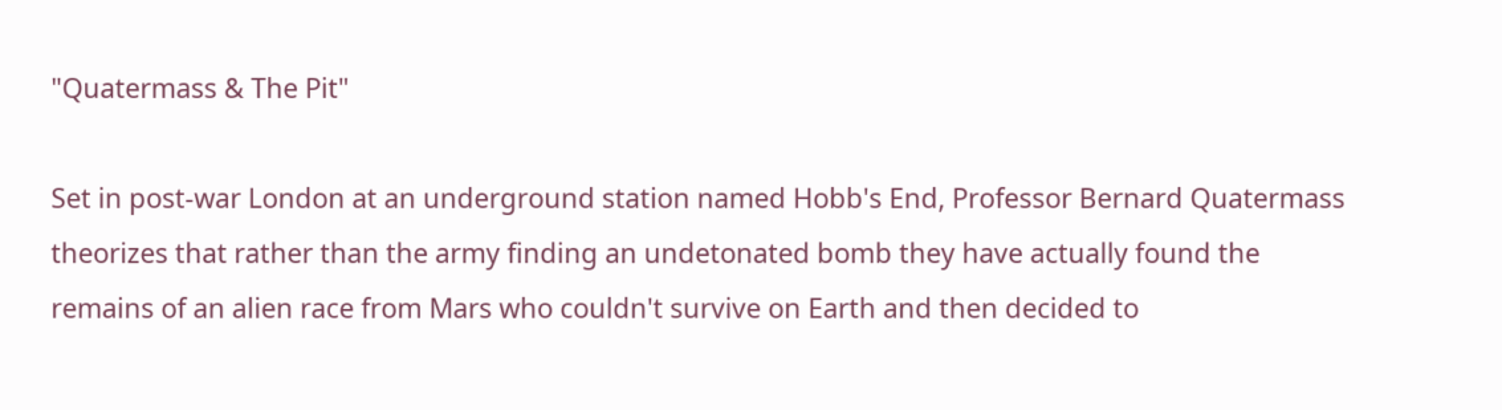"Quatermass & The Pit"

Set in post-war London at an underground station named Hobb's End, Professor Bernard Quatermass theorizes that rather than the army finding an undetonated bomb they have actually found the remains of an alien race from Mars who couldn't survive on Earth and then decided to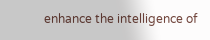enhance the intelligence of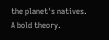the planet's natives. A bold theory.